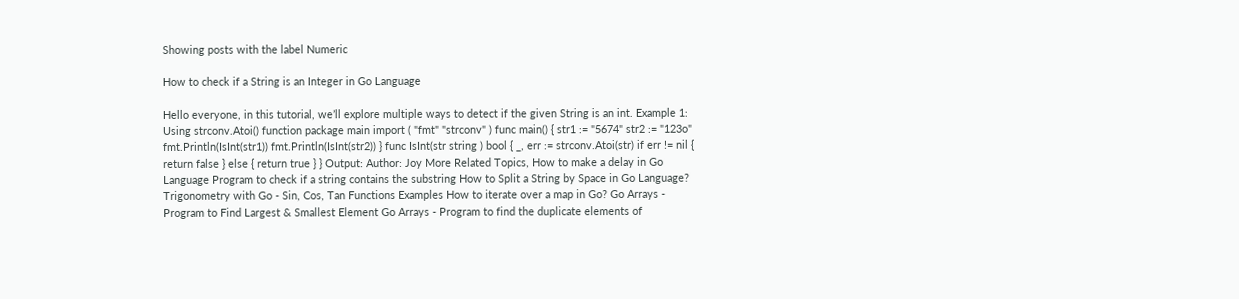Showing posts with the label Numeric

How to check if a String is an Integer in Go Language

Hello everyone, in this tutorial, we’ll explore multiple ways to detect if the given String is an int. Example 1: Using strconv.Atoi() function package main import ( "fmt" "strconv" ) func main() { str1 := "5674" str2 := "123o" fmt.Println(IsInt(str1)) fmt.Println(IsInt(str2)) } func IsInt(str string ) bool { _, err := strconv.Atoi(str) if err != nil { return false } else { return true } } Output: Author: Joy More Related Topics, How to make a delay in Go Language Program to check if a string contains the substring How to Split a String by Space in Go Language? Trigonometry with Go - Sin, Cos, Tan Functions Examples How to iterate over a map in Go? Go Arrays - Program to Find Largest & Smallest Element Go Arrays - Program to find the duplicate elements of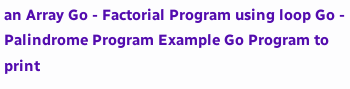an Array Go - Factorial Program using loop Go - Palindrome Program Example Go Program to print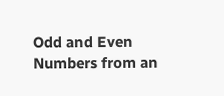Odd and Even Numbers from an